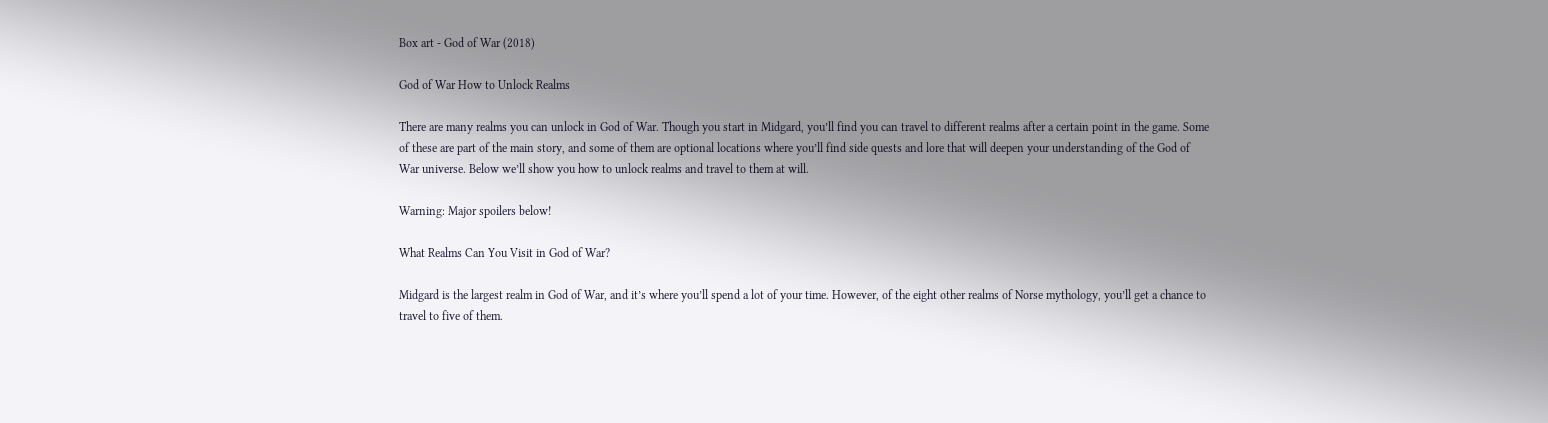Box art - God of War (2018)

God of War How to Unlock Realms

There are many realms you can unlock in God of War. Though you start in Midgard, you’ll find you can travel to different realms after a certain point in the game. Some of these are part of the main story, and some of them are optional locations where you’ll find side quests and lore that will deepen your understanding of the God of War universe. Below we’ll show you how to unlock realms and travel to them at will.

Warning: Major spoilers below!

What Realms Can You Visit in God of War?

Midgard is the largest realm in God of War, and it’s where you’ll spend a lot of your time. However, of the eight other realms of Norse mythology, you’ll get a chance to travel to five of them.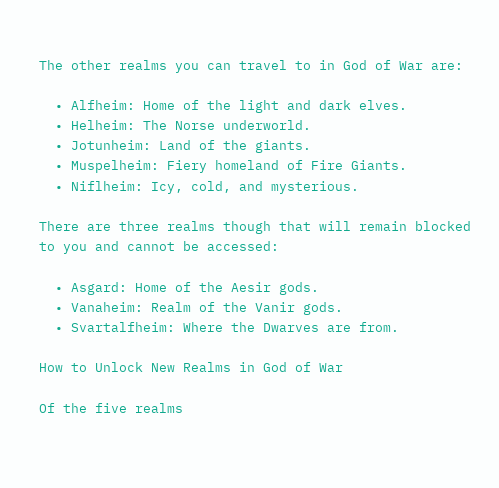The other realms you can travel to in God of War are:

  • Alfheim: Home of the light and dark elves.
  • Helheim: The Norse underworld.
  • Jotunheim: Land of the giants.
  • Muspelheim: Fiery homeland of Fire Giants.
  • Niflheim: Icy, cold, and mysterious.

There are three realms though that will remain blocked to you and cannot be accessed:

  • Asgard: Home of the Aesir gods.
  • Vanaheim: Realm of the Vanir gods.
  • Svartalfheim: Where the Dwarves are from.

How to Unlock New Realms in God of War

Of the five realms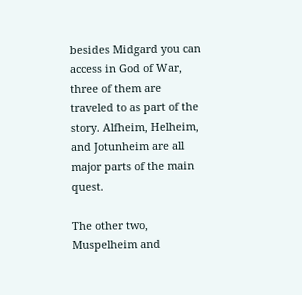besides Midgard you can access in God of War, three of them are traveled to as part of the story. Alfheim, Helheim, and Jotunheim are all major parts of the main quest.

The other two, Muspelheim and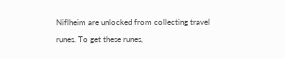Niflheim are unlocked from collecting travel runes. To get these runes,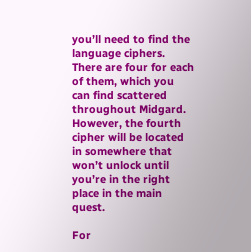you’ll need to find the language ciphers. There are four for each of them, which you can find scattered throughout Midgard. However, the fourth cipher will be located in somewhere that won’t unlock until you’re in the right place in the main quest.

For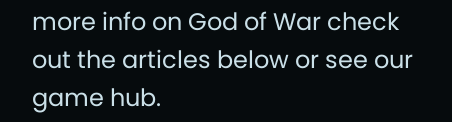more info on God of War check out the articles below or see our game hub.